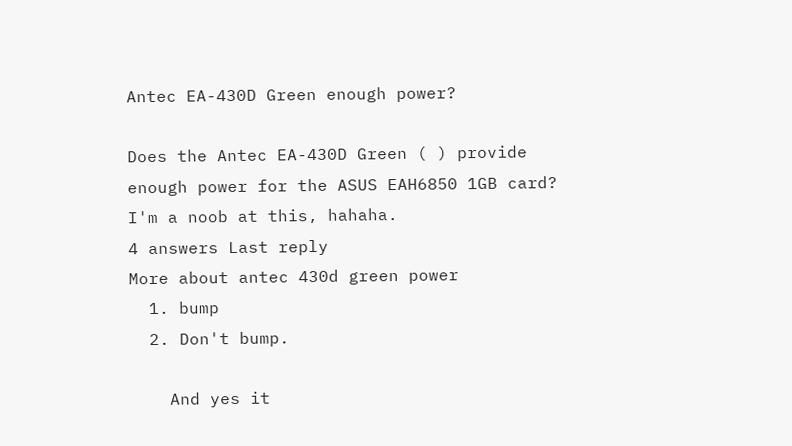Antec EA-430D Green enough power?

Does the Antec EA-430D Green ( ) provide enough power for the ASUS EAH6850 1GB card? I'm a noob at this, hahaha.
4 answers Last reply
More about antec 430d green power
  1. bump
  2. Don't bump.

    And yes it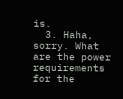is.
  3. Haha, sorry. What are the power requirements for the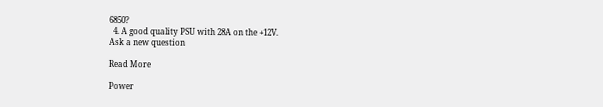6850?
  4. A good quality PSU with 28A on the +12V.
Ask a new question

Read More

Power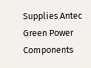Supplies Antec Green Power Components